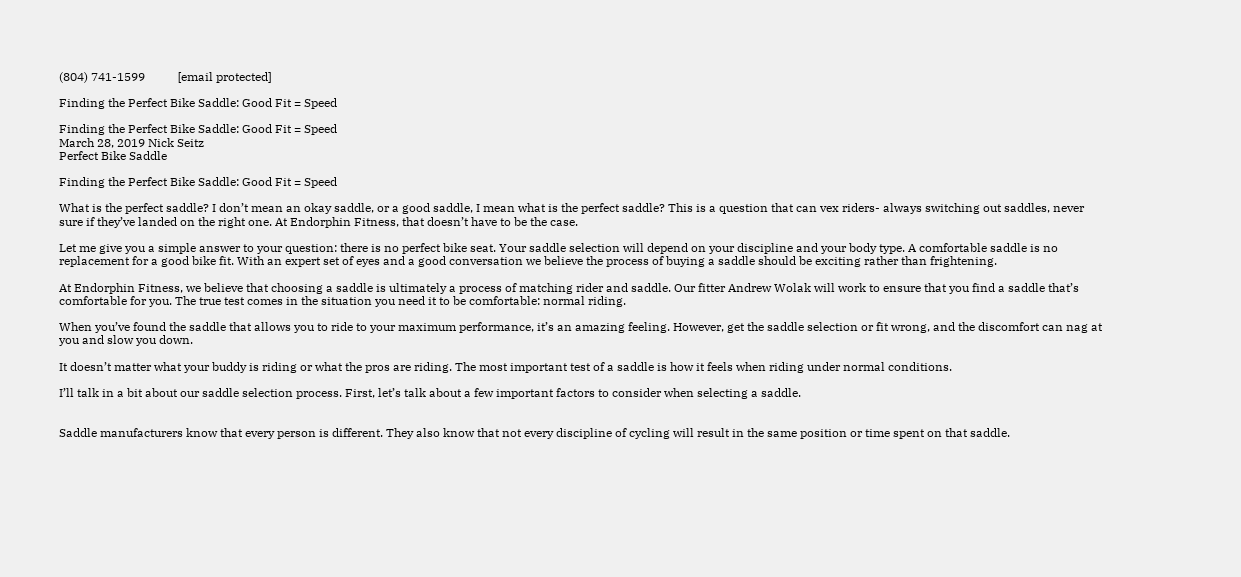(804) 741-1599           [email protected]

Finding the Perfect Bike Saddle: Good Fit = Speed

Finding the Perfect Bike Saddle: Good Fit = Speed
March 28, 2019 Nick Seitz
Perfect Bike Saddle

Finding the Perfect Bike Saddle: Good Fit = Speed

What is the perfect saddle? I don’t mean an okay saddle, or a good saddle, I mean what is the perfect saddle? This is a question that can vex riders- always switching out saddles, never sure if they’ve landed on the right one. At Endorphin Fitness, that doesn’t have to be the case.

Let me give you a simple answer to your question: there is no perfect bike seat. Your saddle selection will depend on your discipline and your body type. A comfortable saddle is no replacement for a good bike fit. With an expert set of eyes and a good conversation we believe the process of buying a saddle should be exciting rather than frightening.

At Endorphin Fitness, we believe that choosing a saddle is ultimately a process of matching rider and saddle. Our fitter Andrew Wolak will work to ensure that you find a saddle that’s comfortable for you. The true test comes in the situation you need it to be comfortable: normal riding.

When you’ve found the saddle that allows you to ride to your maximum performance, it’s an amazing feeling. However, get the saddle selection or fit wrong, and the discomfort can nag at you and slow you down.

It doesn’t matter what your buddy is riding or what the pros are riding. The most important test of a saddle is how it feels when riding under normal conditions.

I’ll talk in a bit about our saddle selection process. First, let’s talk about a few important factors to consider when selecting a saddle.


Saddle manufacturers know that every person is different. They also know that not every discipline of cycling will result in the same position or time spent on that saddle.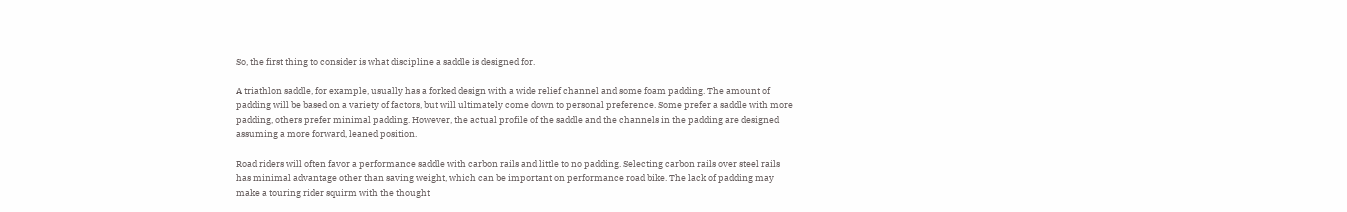So, the first thing to consider is what discipline a saddle is designed for.

A triathlon saddle, for example, usually has a forked design with a wide relief channel and some foam padding. The amount of padding will be based on a variety of factors, but will ultimately come down to personal preference. Some prefer a saddle with more padding, others prefer minimal padding. However, the actual profile of the saddle and the channels in the padding are designed assuming a more forward, leaned position.

Road riders will often favor a performance saddle with carbon rails and little to no padding. Selecting carbon rails over steel rails has minimal advantage other than saving weight, which can be important on performance road bike. The lack of padding may make a touring rider squirm with the thought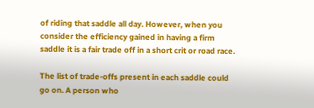of riding that saddle all day. However, when you consider the efficiency gained in having a firm saddle it is a fair trade off in a short crit or road race.

The list of trade-offs present in each saddle could go on. A person who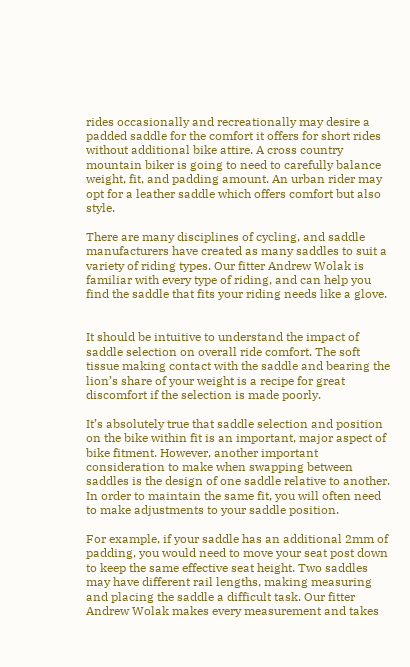rides occasionally and recreationally may desire a padded saddle for the comfort it offers for short rides without additional bike attire. A cross country mountain biker is going to need to carefully balance weight, fit, and padding amount. An urban rider may opt for a leather saddle which offers comfort but also style.

There are many disciplines of cycling, and saddle manufacturers have created as many saddles to suit a variety of riding types. Our fitter Andrew Wolak is familiar with every type of riding, and can help you find the saddle that fits your riding needs like a glove.


It should be intuitive to understand the impact of saddle selection on overall ride comfort. The soft tissue making contact with the saddle and bearing the lion’s share of your weight is a recipe for great discomfort if the selection is made poorly.

It’s absolutely true that saddle selection and position on the bike within fit is an important, major aspect of bike fitment. However, another important consideration to make when swapping between saddles is the design of one saddle relative to another. In order to maintain the same fit, you will often need to make adjustments to your saddle position.

For example, if your saddle has an additional 2mm of padding, you would need to move your seat post down to keep the same effective seat height. Two saddles may have different rail lengths, making measuring and placing the saddle a difficult task. Our fitter Andrew Wolak makes every measurement and takes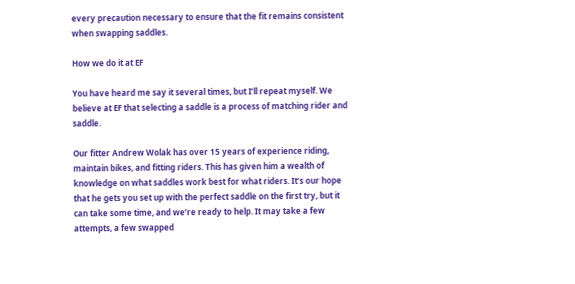every precaution necessary to ensure that the fit remains consistent when swapping saddles.

How we do it at EF

You have heard me say it several times, but I’ll repeat myself. We believe at EF that selecting a saddle is a process of matching rider and saddle.

Our fitter Andrew Wolak has over 15 years of experience riding, maintain bikes, and fitting riders. This has given him a wealth of knowledge on what saddles work best for what riders. It’s our hope that he gets you set up with the perfect saddle on the first try, but it can take some time, and we’re ready to help. It may take a few attempts, a few swapped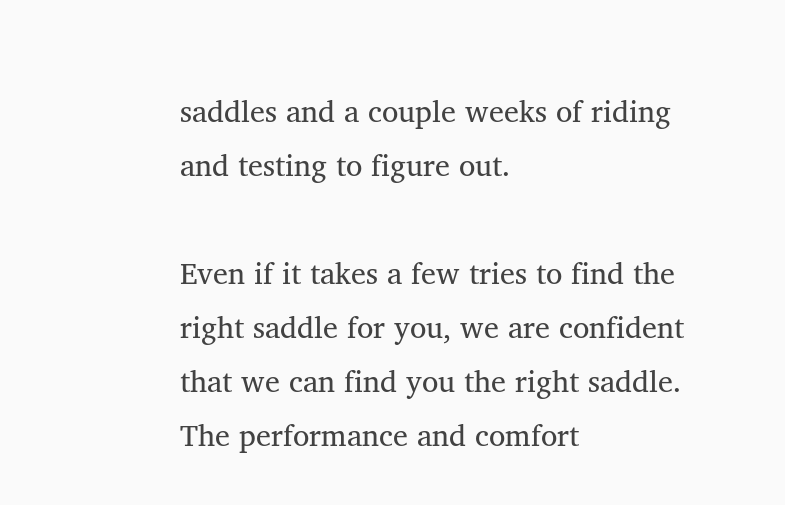saddles and a couple weeks of riding and testing to figure out.

Even if it takes a few tries to find the right saddle for you, we are confident that we can find you the right saddle. The performance and comfort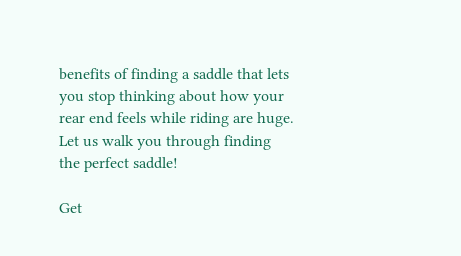benefits of finding a saddle that lets you stop thinking about how your rear end feels while riding are huge. Let us walk you through finding the perfect saddle!

Get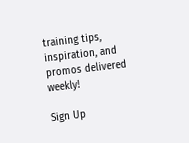training tips, inspiration, and promos delivered weekly!

Sign Up